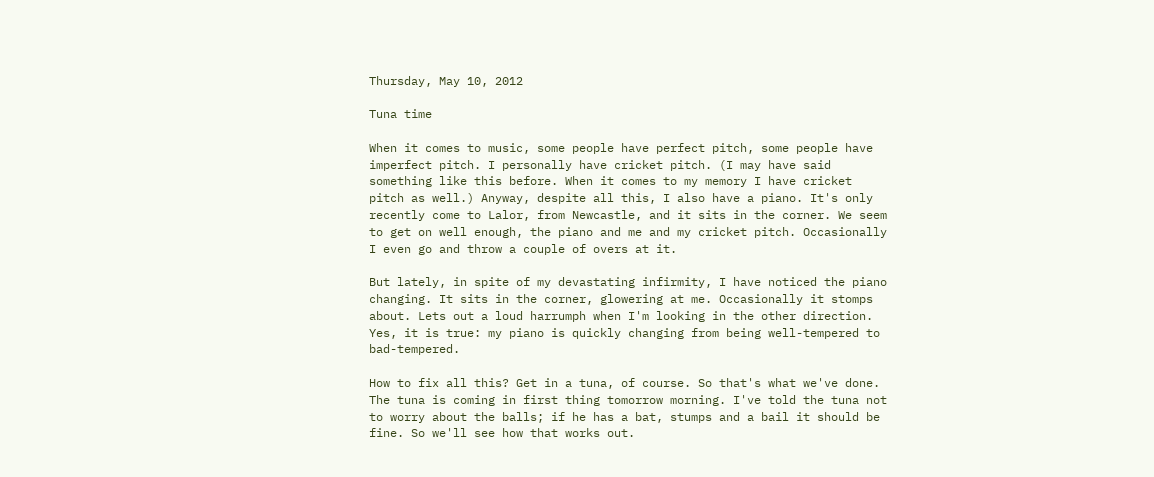Thursday, May 10, 2012

Tuna time

When it comes to music, some people have perfect pitch, some people have imperfect pitch. I personally have cricket pitch. (I may have said something like this before. When it comes to my memory I have cricket pitch as well.) Anyway, despite all this, I also have a piano. It's only recently come to Lalor, from Newcastle, and it sits in the corner. We seem to get on well enough, the piano and me and my cricket pitch. Occasionally I even go and throw a couple of overs at it.

But lately, in spite of my devastating infirmity, I have noticed the piano changing. It sits in the corner, glowering at me. Occasionally it stomps about. Lets out a loud harrumph when I'm looking in the other direction. Yes, it is true: my piano is quickly changing from being well-tempered to bad-tempered.

How to fix all this? Get in a tuna, of course. So that's what we've done. The tuna is coming in first thing tomorrow morning. I've told the tuna not to worry about the balls; if he has a bat, stumps and a bail it should be fine. So we'll see how that works out.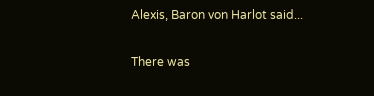Alexis, Baron von Harlot said...

There was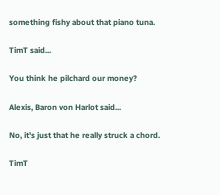something fishy about that piano tuna.

TimT said...

You think he pilchard our money?

Alexis, Baron von Harlot said...

No, it's just that he really struck a chord.

TimT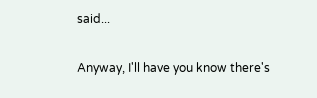said...

Anyway, I'll have you know there's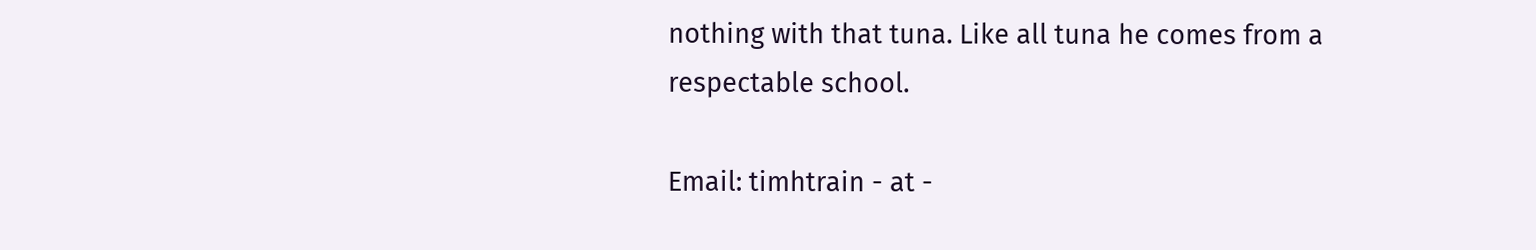nothing with that tuna. Like all tuna he comes from a respectable school.

Email: timhtrain - at -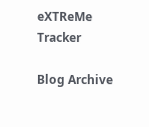eXTReMe Tracker

Blog Archive